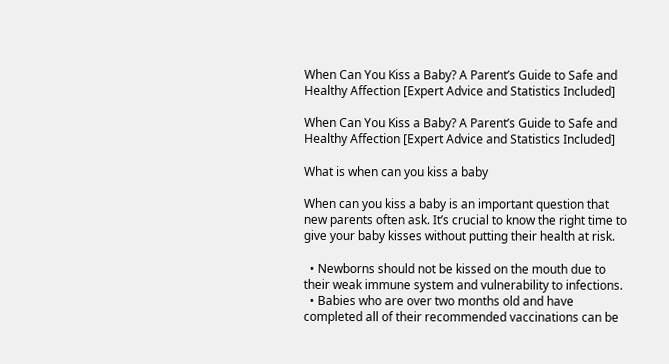When Can You Kiss a Baby? A Parent’s Guide to Safe and Healthy Affection [Expert Advice and Statistics Included]

When Can You Kiss a Baby? A Parent’s Guide to Safe and Healthy Affection [Expert Advice and Statistics Included]

What is when can you kiss a baby

When can you kiss a baby is an important question that new parents often ask. It’s crucial to know the right time to give your baby kisses without putting their health at risk.

  • Newborns should not be kissed on the mouth due to their weak immune system and vulnerability to infections.
  • Babies who are over two months old and have completed all of their recommended vaccinations can be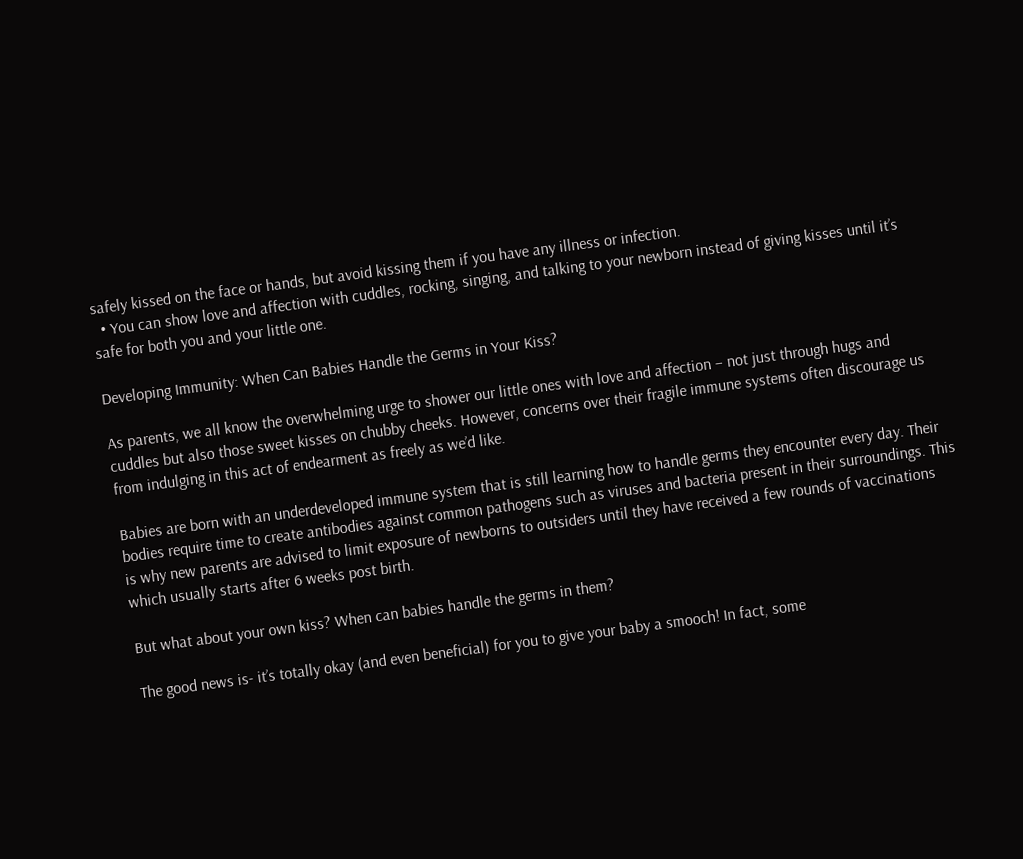safely kissed on the face or hands, but avoid kissing them if you have any illness or infection.
  • You can show love and affection with cuddles, rocking, singing, and talking to your newborn instead of giving kisses until it’s safe for both you and your little one.

Developing Immunity: When Can Babies Handle the Germs in Your Kiss?

As parents, we all know the overwhelming urge to shower our little ones with love and affection – not just through hugs and cuddles but also those sweet kisses on chubby cheeks. However, concerns over their fragile immune systems often discourage us from indulging in this act of endearment as freely as we’d like.

Babies are born with an underdeveloped immune system that is still learning how to handle germs they encounter every day. Their bodies require time to create antibodies against common pathogens such as viruses and bacteria present in their surroundings. This is why new parents are advised to limit exposure of newborns to outsiders until they have received a few rounds of vaccinations which usually starts after 6 weeks post birth.

But what about your own kiss? When can babies handle the germs in them?

The good news is- it’s totally okay (and even beneficial) for you to give your baby a smooch! In fact, some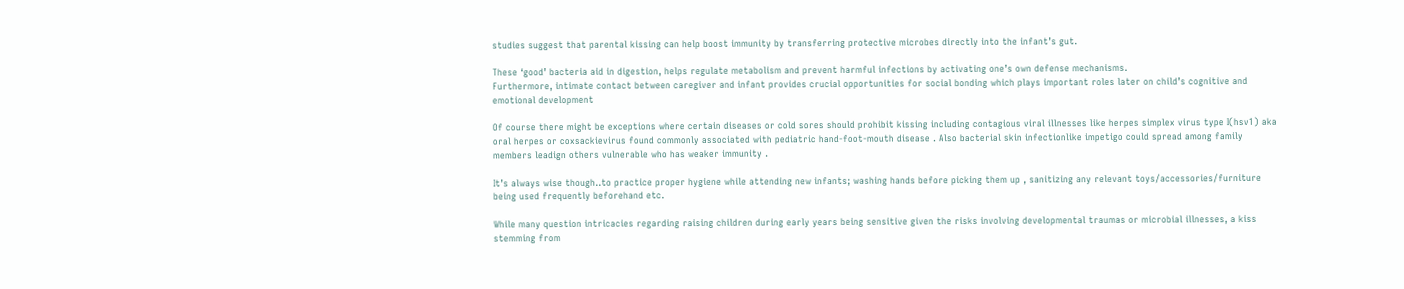studies suggest that parental kissing can help boost immunity by transferring protective microbes directly into the infant’s gut.

These ‘good’ bacteria aid in digestion, helps regulate metabolism and prevent harmful infections by activating one’s own defense mechanisms.
Furthermore, intimate contact between caregiver and infant provides crucial opportunities for social bonding which plays important roles later on child’s cognitive and emotional development

Of course there might be exceptions where certain diseases or cold sores should prohibit kissing including contagious viral illnesses like herpes simplex virus type I(hsv1) aka oral herpes or coxsackievirus found commonly associated with pediatric hand-foot-mouth disease . Also bacterial skin infectionlike impetigo could spread among family members leadign others vulnerable who has weaker immunity .

It’s always wise though..to practice proper hygiene while attending new infants; washing hands before picking them up , sanitizing any relevant toys/accessories/furniture being used frequently beforehand etc.

While many question intricacies regarding raising children during early years being sensitive given the risks involving developmental traumas or microbial illnesses, a kiss stemming from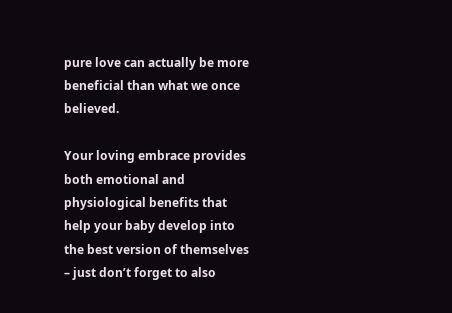pure love can actually be more beneficial than what we once believed.

Your loving embrace provides both emotional and physiological benefits that help your baby develop into the best version of themselves – just don’t forget to also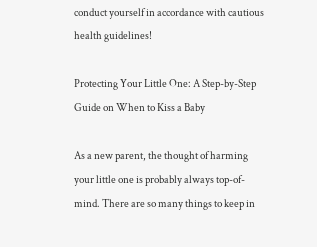conduct yourself in accordance with cautious health guidelines!

Protecting Your Little One: A Step-by-Step Guide on When to Kiss a Baby

As a new parent, the thought of harming your little one is probably always top-of-mind. There are so many things to keep in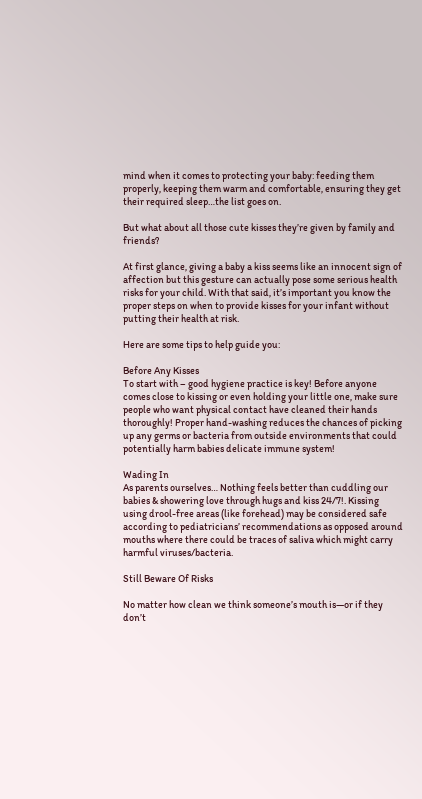mind when it comes to protecting your baby: feeding them properly, keeping them warm and comfortable, ensuring they get their required sleep…the list goes on.

But what about all those cute kisses they’re given by family and friends?

At first glance, giving a baby a kiss seems like an innocent sign of affection but this gesture can actually pose some serious health risks for your child. With that said, it’s important you know the proper steps on when to provide kisses for your infant without putting their health at risk.

Here are some tips to help guide you:

Before Any Kisses
To start with – good hygiene practice is key! Before anyone comes close to kissing or even holding your little one, make sure people who want physical contact have cleaned their hands thoroughly! Proper hand-washing reduces the chances of picking up any germs or bacteria from outside environments that could potentially harm babies delicate immune system!

Wading In
As parents ourselves… Nothing feels better than cuddling our babies & showering love through hugs and kiss 24/7!. Kissing using drool-free areas (like forehead) may be considered safe according to pediatricians’ recommendations as opposed around mouths where there could be traces of saliva which might carry harmful viruses/bacteria.

Still Beware Of Risks

No matter how clean we think someone’s mouth is—or if they don’t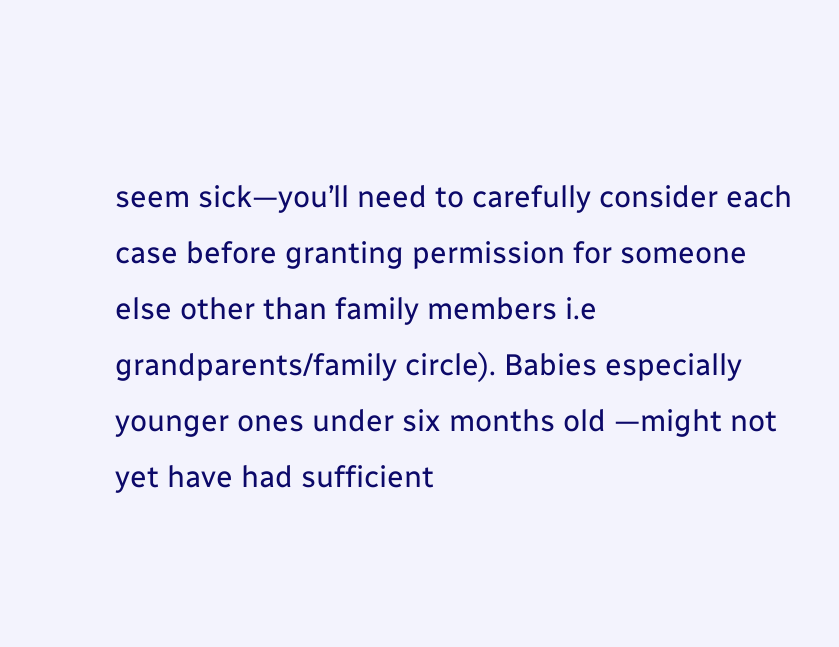seem sick—you’ll need to carefully consider each case before granting permission for someone else other than family members i.e grandparents/family circle). Babies especially younger ones under six months old —might not yet have had sufficient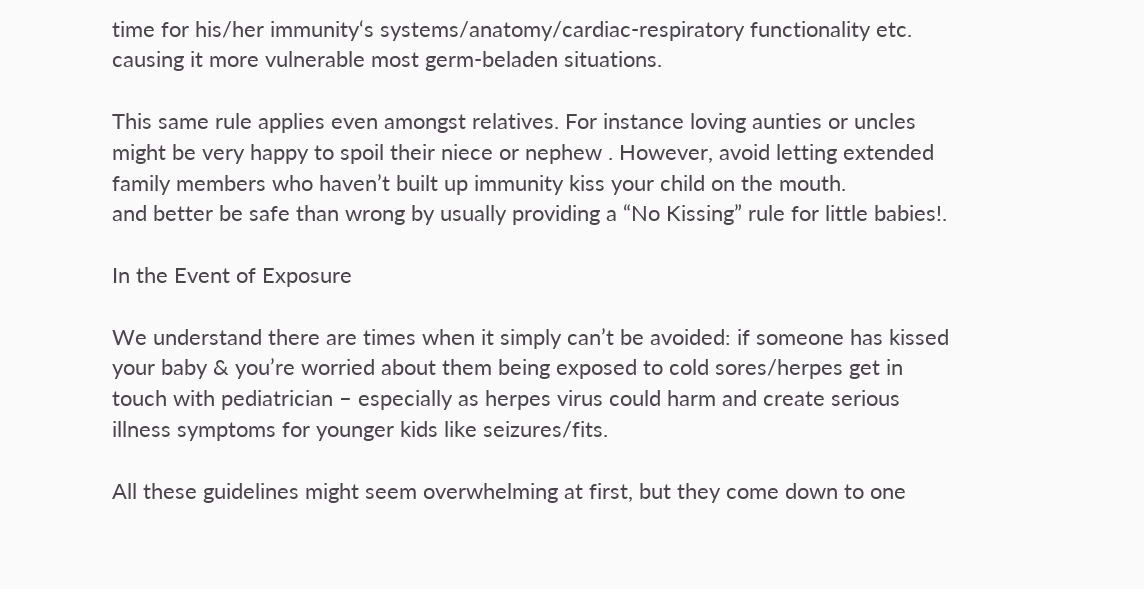time for his/her immunity‘s systems/anatomy/cardiac-respiratory functionality etc. causing it more vulnerable most germ-beladen situations.

This same rule applies even amongst relatives. For instance loving aunties or uncles might be very happy to spoil their niece or nephew . However, avoid letting extended family members who haven’t built up immunity kiss your child on the mouth.
and better be safe than wrong by usually providing a “No Kissing” rule for little babies!.

In the Event of Exposure

We understand there are times when it simply can’t be avoided: if someone has kissed your baby & you’re worried about them being exposed to cold sores/herpes get in touch with pediatrician – especially as herpes virus could harm and create serious illness symptoms for younger kids like seizures/fits.

All these guidelines might seem overwhelming at first, but they come down to one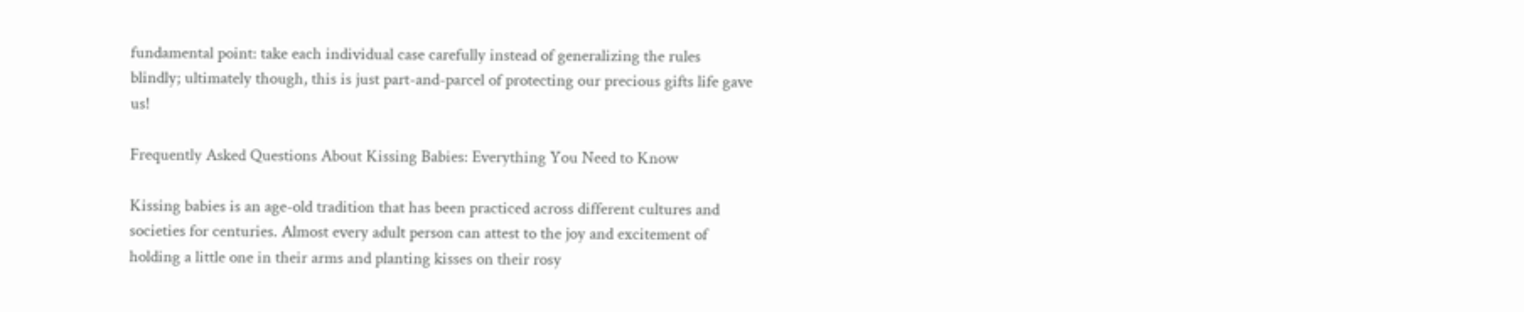fundamental point: take each individual case carefully instead of generalizing the rules blindly; ultimately though, this is just part-and-parcel of protecting our precious gifts life gave us!

Frequently Asked Questions About Kissing Babies: Everything You Need to Know

Kissing babies is an age-old tradition that has been practiced across different cultures and societies for centuries. Almost every adult person can attest to the joy and excitement of holding a little one in their arms and planting kisses on their rosy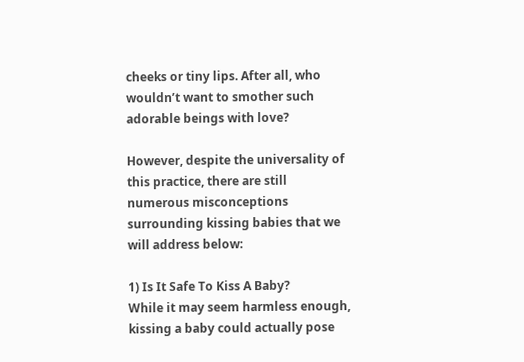cheeks or tiny lips. After all, who wouldn’t want to smother such adorable beings with love?

However, despite the universality of this practice, there are still numerous misconceptions surrounding kissing babies that we will address below:

1) Is It Safe To Kiss A Baby?
While it may seem harmless enough, kissing a baby could actually pose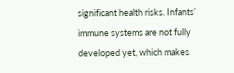significant health risks. Infants’ immune systems are not fully developed yet, which makes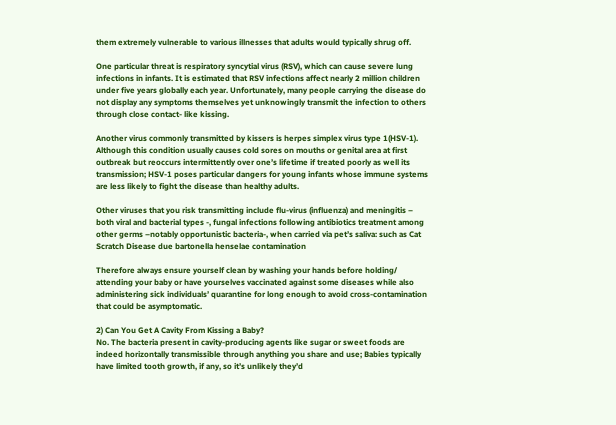them extremely vulnerable to various illnesses that adults would typically shrug off.

One particular threat is respiratory syncytial virus (RSV), which can cause severe lung infections in infants. It is estimated that RSV infections affect nearly 2 million children under five years globally each year. Unfortunately, many people carrying the disease do not display any symptoms themselves yet unknowingly transmit the infection to others through close contact- like kissing.

Another virus commonly transmitted by kissers is herpes simplex virus type 1(HSV-1). Although this condition usually causes cold sores on mouths or genital area at first outbreak but reoccurs intermittently over one’s lifetime if treated poorly as well its transmission; HSV-1 poses particular dangers for young infants whose immune systems are less likely to fight the disease than healthy adults.

Other viruses that you risk transmitting include flu-virus (influenza) and meningitis – both viral and bacterial types -, fungal infections following antibiotics treatment among other germs –notably opportunistic bacteria-, when carried via pet’s saliva: such as Cat Scratch Disease due bartonella henselae contamination

Therefore always ensure yourself clean by washing your hands before holding/ attending your baby or have yourselves vaccinated against some diseases while also administering sick individuals’ quarantine for long enough to avoid cross-contamination that could be asymptomatic.

2) Can You Get A Cavity From Kissing a Baby?
No. The bacteria present in cavity-producing agents like sugar or sweet foods are indeed horizontally transmissible through anything you share and use; Babies typically have limited tooth growth, if any, so it’s unlikely they’d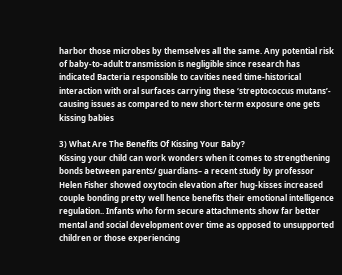harbor those microbes by themselves all the same. Any potential risk of baby-to-adult transmission is negligible since research has indicated Bacteria responsible to cavities need time-historical interaction with oral surfaces carrying these ‘streptococcus mutans’- causing issues as compared to new short-term exposure one gets kissing babies

3) What Are The Benefits Of Kissing Your Baby?
Kissing your child can work wonders when it comes to strengthening bonds between parents/ guardians– a recent study by professor Helen Fisher showed oxytocin elevation after hug-kisses increased couple bonding pretty well hence benefits their emotional intelligence regulation.. Infants who form secure attachments show far better mental and social development over time as opposed to unsupported children or those experiencing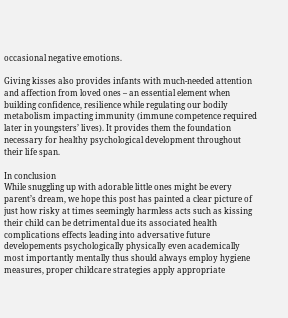occasional negative emotions.

Giving kisses also provides infants with much-needed attention and affection from loved ones – an essential element when building confidence, resilience while regulating our bodily metabolism impacting immunity (immune competence required later in youngsters’ lives). It provides them the foundation necessary for healthy psychological development throughout their life span.

In conclusion
While snuggling up with adorable little ones might be every parent’s dream, we hope this post has painted a clear picture of just how risky at times seemingly harmless acts such as kissing their child can be detrimental due its associated health complications effects leading into adversative future developements psychologically physically even academically most importantly mentally thus should always employ hygiene measures, proper childcare strategies apply appropriate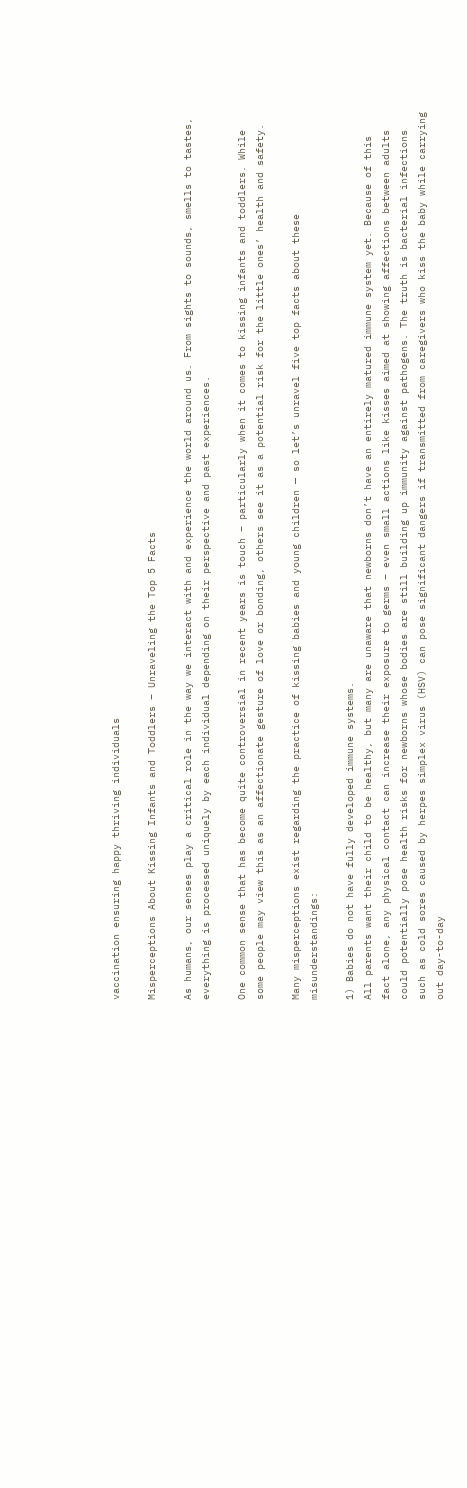vaccination ensuring happy thriving individuals

Misperceptions About Kissing Infants and Toddlers – Unraveling the Top 5 Facts

As humans, our senses play a critical role in the way we interact with and experience the world around us. From sights to sounds, smells to tastes, everything is processed uniquely by each individual depending on their perspective and past experiences.

One common sense that has become quite controversial in recent years is touch – particularly when it comes to kissing infants and toddlers. While some people may view this as an affectionate gesture of love or bonding, others see it as a potential risk for the little ones’ health and safety.

Many misperceptions exist regarding the practice of kissing babies and young children — so let’s unravel five top facts about these misunderstandings:

1) Babies do not have fully developed immune systems.
All parents want their child to be healthy, but many are unaware that newborns don’t have an entirely matured immune system yet. Because of this fact alone, any physical contact can increase their exposure to germs – even small actions like kisses aimed at showing affections between adults could potentially pose health risks for newborns whose bodies are still building up immunity against pathogens. The truth is bacterial infections such as cold sores caused by herpes simplex virus (HSV) can pose significant dangers if transmitted from caregivers who kiss the baby while carrying out day-to-day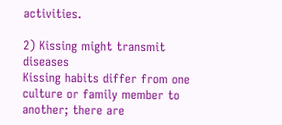activities.

2) Kissing might transmit diseases
Kissing habits differ from one culture or family member to another; there are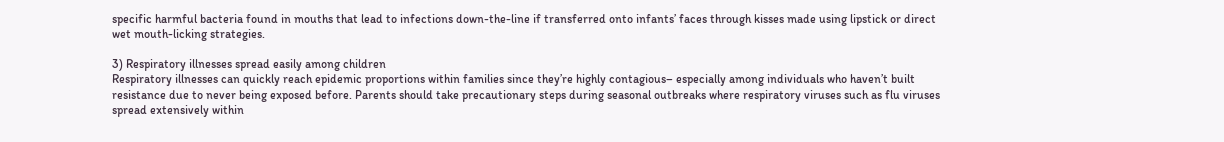specific harmful bacteria found in mouths that lead to infections down-the-line if transferred onto infants’ faces through kisses made using lipstick or direct wet mouth-licking strategies.

3) Respiratory illnesses spread easily among children
Respiratory illnesses can quickly reach epidemic proportions within families since they’re highly contagious– especially among individuals who haven’t built resistance due to never being exposed before. Parents should take precautionary steps during seasonal outbreaks where respiratory viruses such as flu viruses spread extensively within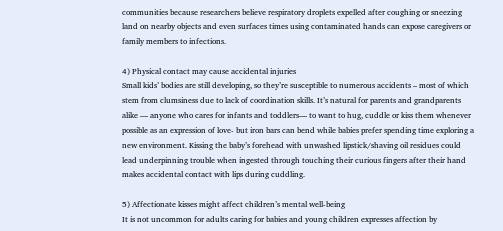communities because researchers believe respiratory droplets expelled after coughing or sneezing land on nearby objects and even surfaces times using contaminated hands can expose caregivers or family members to infections.

4) Physical contact may cause accidental injuries
Small kids’ bodies are still developing, so they’re susceptible to numerous accidents – most of which stem from clumsiness due to lack of coordination skills. It’s natural for parents and grandparents alike — anyone who cares for infants and toddlers— to want to hug, cuddle or kiss them whenever possible as an expression of love- but iron bars can bend while babies prefer spending time exploring a new environment. Kissing the baby’s forehead with unwashed lipstick/shaving oil residues could lead underpinning trouble when ingested through touching their curious fingers after their hand makes accidental contact with lips during cuddling.

5) Affectionate kisses might affect children’s mental well-being
It is not uncommon for adults caring for babies and young children expresses affection by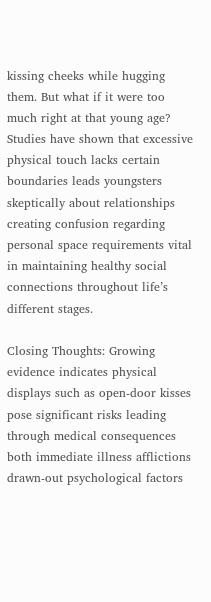kissing cheeks while hugging them. But what if it were too much right at that young age? Studies have shown that excessive physical touch lacks certain boundaries leads youngsters skeptically about relationships creating confusion regarding personal space requirements vital in maintaining healthy social connections throughout life’s different stages.

Closing Thoughts: Growing evidence indicates physical displays such as open-door kisses pose significant risks leading through medical consequences both immediate illness afflictions drawn-out psychological factors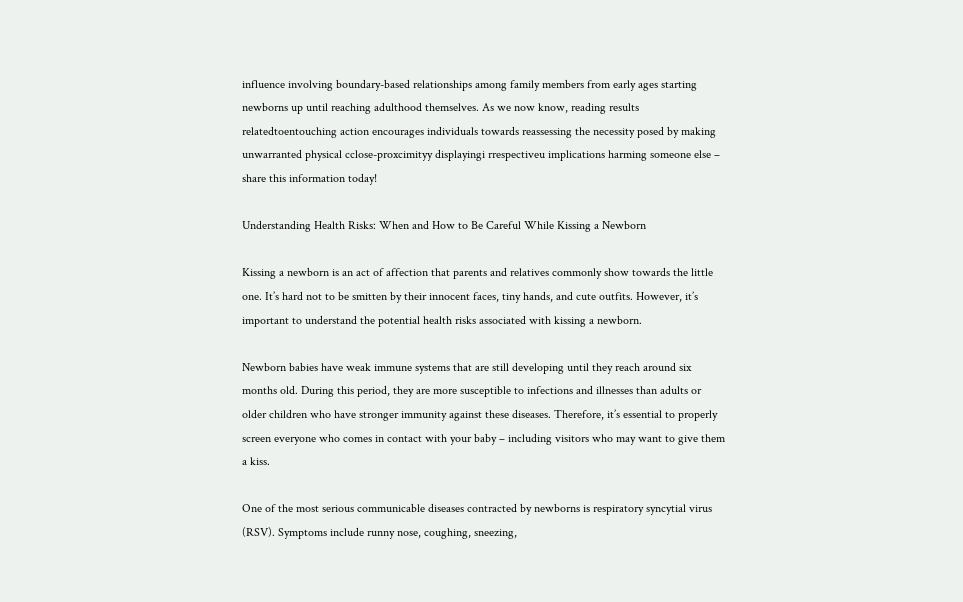influence involving boundary-based relationships among family members from early ages starting newborns up until reaching adulthood themselves. As we now know, reading results relatedtoentouching action encourages individuals towards reassessing the necessity posed by making unwarranted physical cclose-proxcimityy displayingi rrespectiveu implications harming someone else – share this information today!

Understanding Health Risks: When and How to Be Careful While Kissing a Newborn

Kissing a newborn is an act of affection that parents and relatives commonly show towards the little one. It’s hard not to be smitten by their innocent faces, tiny hands, and cute outfits. However, it’s important to understand the potential health risks associated with kissing a newborn.

Newborn babies have weak immune systems that are still developing until they reach around six months old. During this period, they are more susceptible to infections and illnesses than adults or older children who have stronger immunity against these diseases. Therefore, it’s essential to properly screen everyone who comes in contact with your baby – including visitors who may want to give them a kiss.

One of the most serious communicable diseases contracted by newborns is respiratory syncytial virus (RSV). Symptoms include runny nose, coughing, sneezing,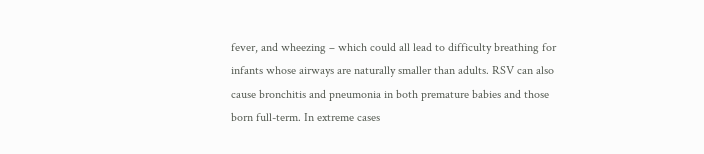fever, and wheezing – which could all lead to difficulty breathing for infants whose airways are naturally smaller than adults. RSV can also cause bronchitis and pneumonia in both premature babies and those born full-term. In extreme cases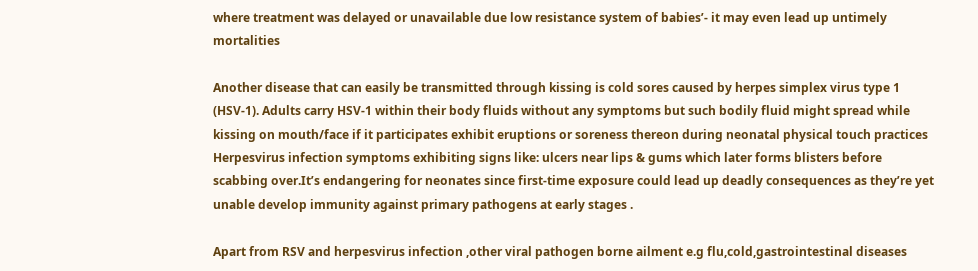where treatment was delayed or unavailable due low resistance system of babies’- it may even lead up untimely mortalities

Another disease that can easily be transmitted through kissing is cold sores caused by herpes simplex virus type 1 (HSV-1). Adults carry HSV-1 within their body fluids without any symptoms but such bodily fluid might spread while kissing on mouth/face if it participates exhibit eruptions or soreness thereon during neonatal physical touch practices Herpesvirus infection symptoms exhibiting signs like: ulcers near lips & gums which later forms blisters before scabbing over.It’s endangering for neonates since first-time exposure could lead up deadly consequences as they’re yet unable develop immunity against primary pathogens at early stages .

Apart from RSV and herpesvirus infection ,other viral pathogen borne ailment e.g flu,cold,gastrointestinal diseases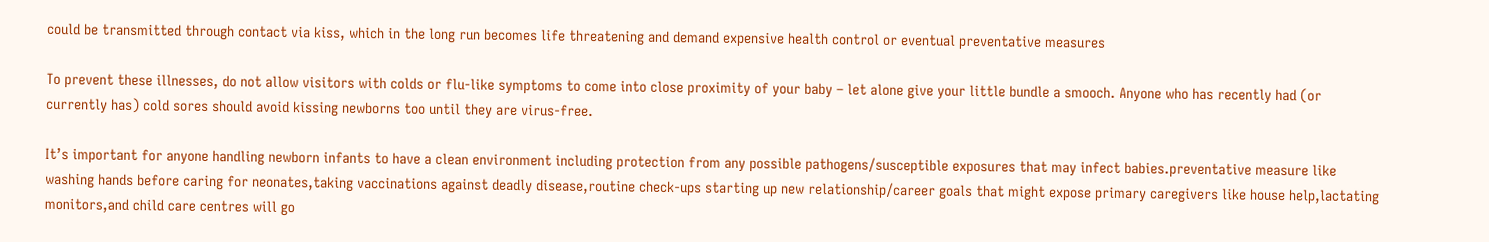could be transmitted through contact via kiss, which in the long run becomes life threatening and demand expensive health control or eventual preventative measures

To prevent these illnesses, do not allow visitors with colds or flu-like symptoms to come into close proximity of your baby – let alone give your little bundle a smooch. Anyone who has recently had (or currently has) cold sores should avoid kissing newborns too until they are virus-free.

It’s important for anyone handling newborn infants to have a clean environment including protection from any possible pathogens/susceptible exposures that may infect babies.preventative measure like washing hands before caring for neonates,taking vaccinations against deadly disease,routine check-ups starting up new relationship/career goals that might expose primary caregivers like house help,lactating monitors,and child care centres will go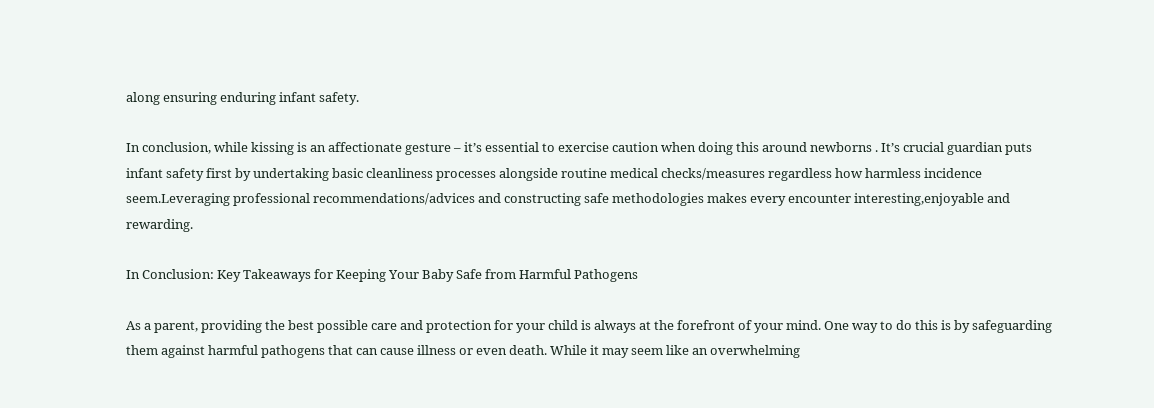along ensuring enduring infant safety.

In conclusion, while kissing is an affectionate gesture – it’s essential to exercise caution when doing this around newborns . It’s crucial guardian puts infant safety first by undertaking basic cleanliness processes alongside routine medical checks/measures regardless how harmless incidence seem.Leveraging professional recommendations/advices and constructing safe methodologies makes every encounter interesting,enjoyable and rewarding.

In Conclusion: Key Takeaways for Keeping Your Baby Safe from Harmful Pathogens

As a parent, providing the best possible care and protection for your child is always at the forefront of your mind. One way to do this is by safeguarding them against harmful pathogens that can cause illness or even death. While it may seem like an overwhelming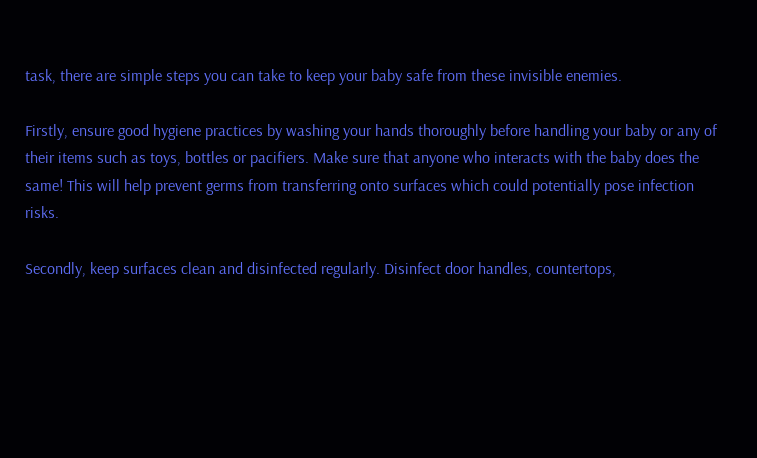task, there are simple steps you can take to keep your baby safe from these invisible enemies.

Firstly, ensure good hygiene practices by washing your hands thoroughly before handling your baby or any of their items such as toys, bottles or pacifiers. Make sure that anyone who interacts with the baby does the same! This will help prevent germs from transferring onto surfaces which could potentially pose infection risks.

Secondly, keep surfaces clean and disinfected regularly. Disinfect door handles, countertops,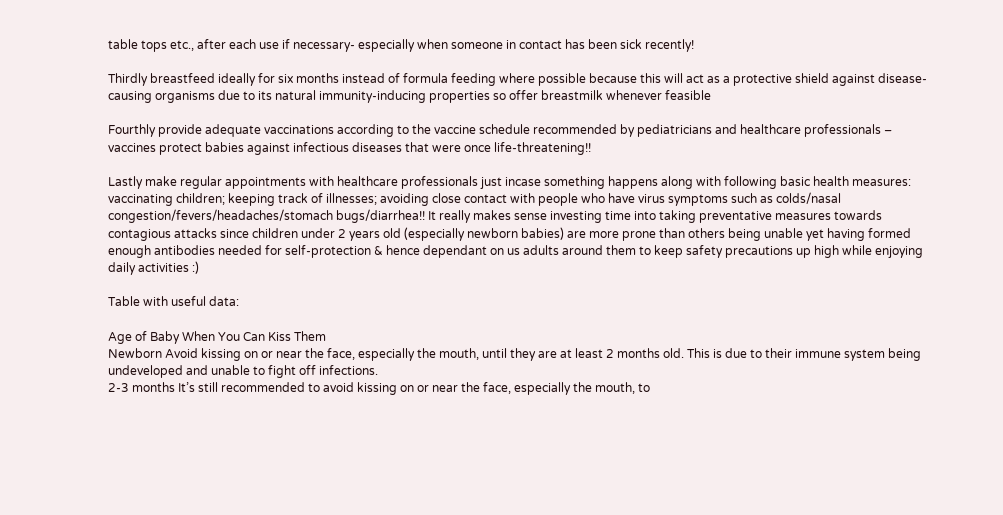table tops etc., after each use if necessary- especially when someone in contact has been sick recently!

Thirdly breastfeed ideally for six months instead of formula feeding where possible because this will act as a protective shield against disease-causing organisms due to its natural immunity-inducing properties so offer breastmilk whenever feasible

Fourthly provide adequate vaccinations according to the vaccine schedule recommended by pediatricians and healthcare professionals – vaccines protect babies against infectious diseases that were once life-threatening!!

Lastly make regular appointments with healthcare professionals just incase something happens along with following basic health measures: vaccinating children; keeping track of illnesses; avoiding close contact with people who have virus symptoms such as colds/nasal congestion/fevers/headaches/stomach bugs/diarrhea!! It really makes sense investing time into taking preventative measures towards contagious attacks since children under 2 years old (especially newborn babies) are more prone than others being unable yet having formed enough antibodies needed for self-protection & hence dependant on us adults around them to keep safety precautions up high while enjoying daily activities :)

Table with useful data:

Age of Baby When You Can Kiss Them
Newborn Avoid kissing on or near the face, especially the mouth, until they are at least 2 months old. This is due to their immune system being undeveloped and unable to fight off infections.
2-3 months It’s still recommended to avoid kissing on or near the face, especially the mouth, to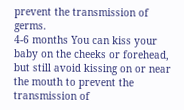prevent the transmission of germs.
4-6 months You can kiss your baby on the cheeks or forehead, but still avoid kissing on or near the mouth to prevent the transmission of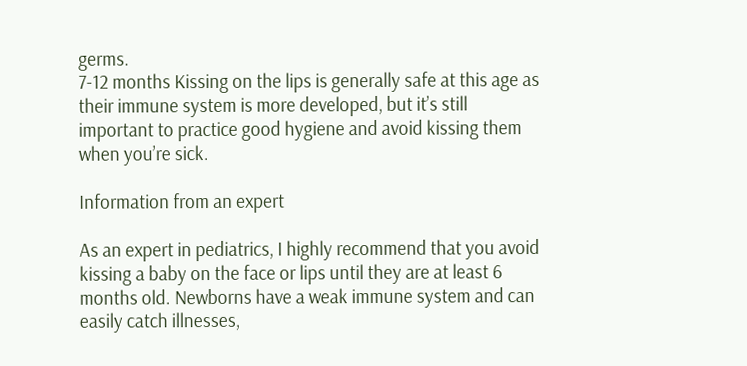germs.
7-12 months Kissing on the lips is generally safe at this age as their immune system is more developed, but it’s still important to practice good hygiene and avoid kissing them when you’re sick.

Information from an expert

As an expert in pediatrics, I highly recommend that you avoid kissing a baby on the face or lips until they are at least 6 months old. Newborns have a weak immune system and can easily catch illnesses,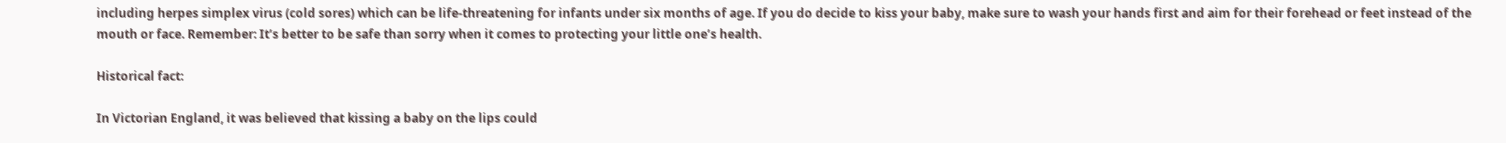including herpes simplex virus (cold sores) which can be life-threatening for infants under six months of age. If you do decide to kiss your baby, make sure to wash your hands first and aim for their forehead or feet instead of the mouth or face. Remember: It’s better to be safe than sorry when it comes to protecting your little one’s health.

Historical fact:

In Victorian England, it was believed that kissing a baby on the lips could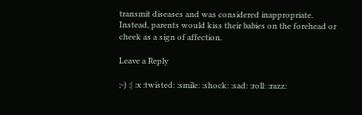transmit diseases and was considered inappropriate. Instead, parents would kiss their babies on the forehead or cheek as a sign of affection.

Leave a Reply

;-) :| :x :twisted: :smile: :shock: :sad: :roll: :razz: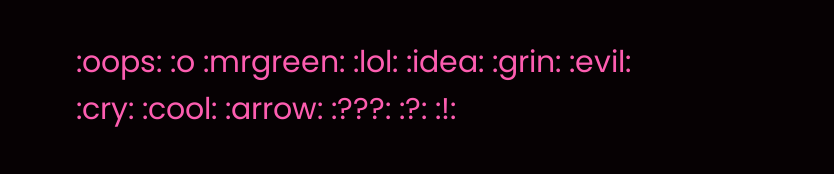:oops: :o :mrgreen: :lol: :idea: :grin: :evil: :cry: :cool: :arrow: :???: :?: :!: